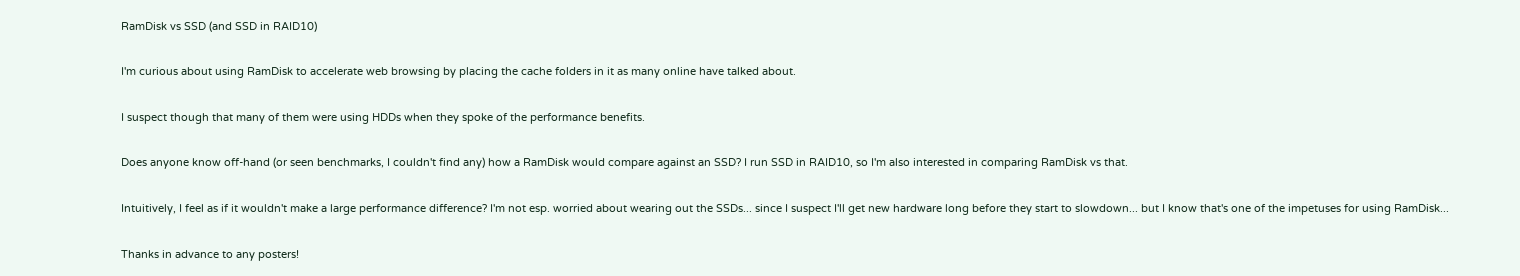RamDisk vs SSD (and SSD in RAID10)

I'm curious about using RamDisk to accelerate web browsing by placing the cache folders in it as many online have talked about.

I suspect though that many of them were using HDDs when they spoke of the performance benefits.

Does anyone know off-hand (or seen benchmarks, I couldn't find any) how a RamDisk would compare against an SSD? I run SSD in RAID10, so I'm also interested in comparing RamDisk vs that.

Intuitively, I feel as if it wouldn't make a large performance difference? I'm not esp. worried about wearing out the SSDs... since I suspect I'll get new hardware long before they start to slowdown... but I know that's one of the impetuses for using RamDisk...

Thanks in advance to any posters!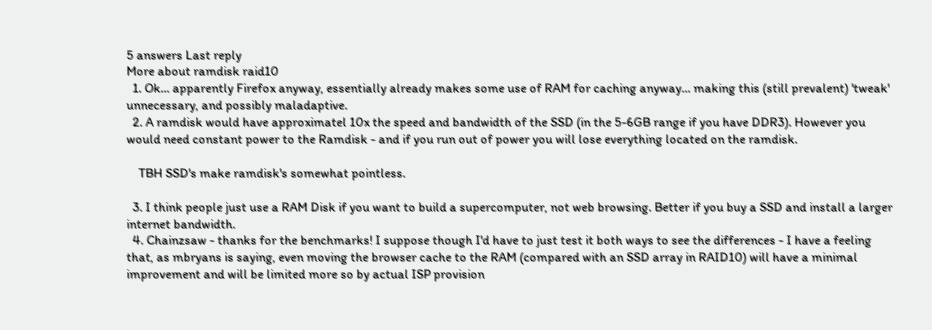5 answers Last reply
More about ramdisk raid10
  1. Ok... apparently Firefox anyway, essentially already makes some use of RAM for caching anyway... making this (still prevalent) 'tweak' unnecessary, and possibly maladaptive.
  2. A ramdisk would have approximatel 10x the speed and bandwidth of the SSD (in the 5-6GB range if you have DDR3). However you would need constant power to the Ramdisk - and if you run out of power you will lose everything located on the ramdisk.

    TBH SSD's make ramdisk's somewhat pointless.

  3. I think people just use a RAM Disk if you want to build a supercomputer, not web browsing. Better if you buy a SSD and install a larger internet bandwidth.
  4. Chainzsaw - thanks for the benchmarks! I suppose though I'd have to just test it both ways to see the differences - I have a feeling that, as mbryans is saying, even moving the browser cache to the RAM (compared with an SSD array in RAID10) will have a minimal improvement and will be limited more so by actual ISP provision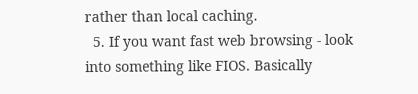rather than local caching.
  5. If you want fast web browsing - look into something like FIOS. Basically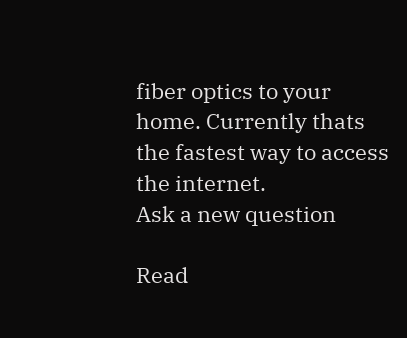fiber optics to your home. Currently thats the fastest way to access the internet.
Ask a new question

Read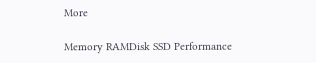More

Memory RAMDisk SSD Performance